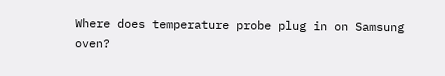Where does temperature probe plug in on Samsung oven?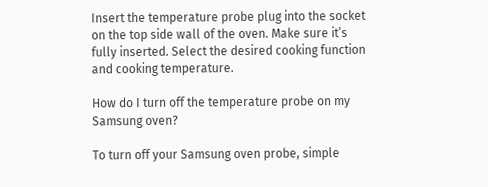Insert the temperature probe plug into the socket on the top side wall of the oven. Make sure it’s fully inserted. Select the desired cooking function and cooking temperature.

How do I turn off the temperature probe on my Samsung oven?

To turn off your Samsung oven probe, simple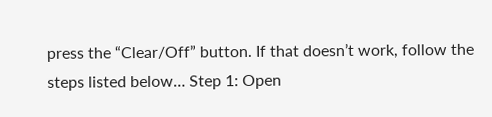press the “Clear/Off” button. If that doesn’t work, follow the steps listed below… Step 1: Open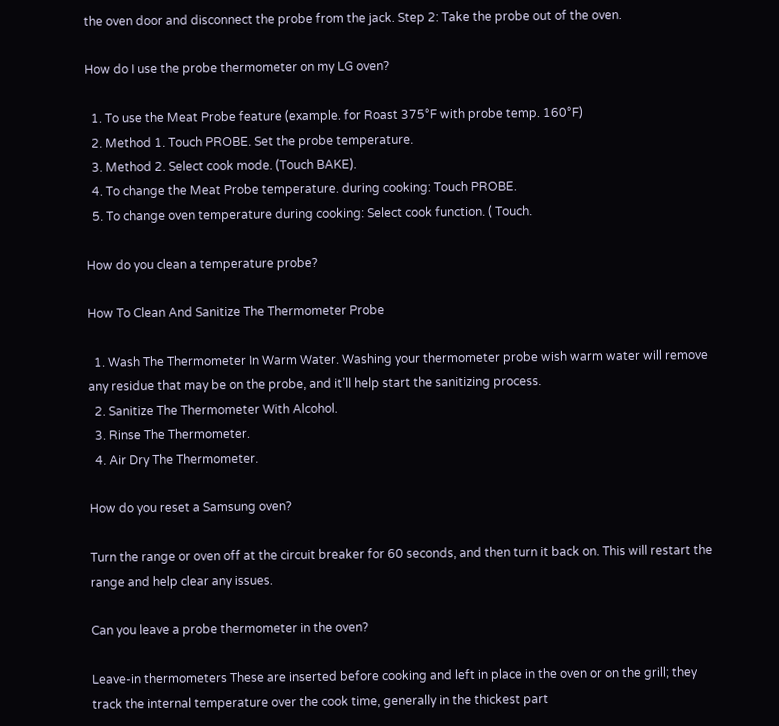the oven door and disconnect the probe from the jack. Step 2: Take the probe out of the oven.

How do I use the probe thermometer on my LG oven?

  1. To use the Meat Probe feature (example. for Roast 375°F with probe temp. 160°F)
  2. Method 1. Touch PROBE. Set the probe temperature.
  3. Method 2. Select cook mode. (Touch BAKE).
  4. To change the Meat Probe temperature. during cooking: Touch PROBE.
  5. To change oven temperature during cooking: Select cook function. ( Touch.

How do you clean a temperature probe?

How To Clean And Sanitize The Thermometer Probe

  1. Wash The Thermometer In Warm Water. Washing your thermometer probe wish warm water will remove any residue that may be on the probe, and it’ll help start the sanitizing process.
  2. Sanitize The Thermometer With Alcohol.
  3. Rinse The Thermometer.
  4. Air Dry The Thermometer.

How do you reset a Samsung oven?

Turn the range or oven off at the circuit breaker for 60 seconds, and then turn it back on. This will restart the range and help clear any issues.

Can you leave a probe thermometer in the oven?

Leave-in thermometers These are inserted before cooking and left in place in the oven or on the grill; they track the internal temperature over the cook time, generally in the thickest part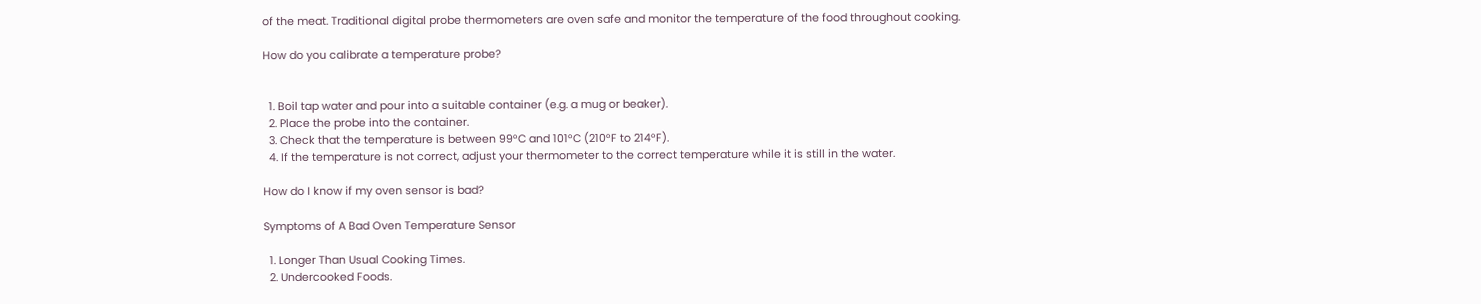of the meat. Traditional digital probe thermometers are oven safe and monitor the temperature of the food throughout cooking.

How do you calibrate a temperature probe?


  1. Boil tap water and pour into a suitable container (e.g. a mug or beaker).
  2. Place the probe into the container.
  3. Check that the temperature is between 99°C and 101°C (210°F to 214°F).
  4. If the temperature is not correct, adjust your thermometer to the correct temperature while it is still in the water.

How do I know if my oven sensor is bad?

Symptoms of A Bad Oven Temperature Sensor

  1. Longer Than Usual Cooking Times.
  2. Undercooked Foods.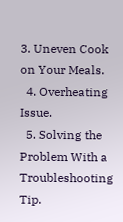3. Uneven Cook on Your Meals.
  4. Overheating Issue.
  5. Solving the Problem With a Troubleshooting Tip.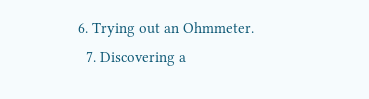6. Trying out an Ohmmeter.
  7. Discovering a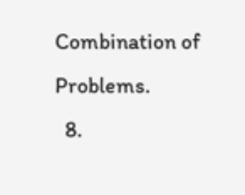Combination of Problems.
  8.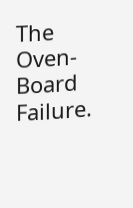The Oven-Board Failure.